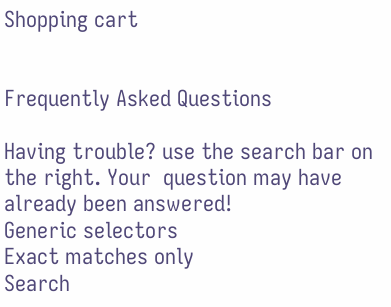Shopping cart


Frequently Asked Questions

Having trouble? use the search bar on the right. Your  question may have already been answered!
Generic selectors
Exact matches only
Search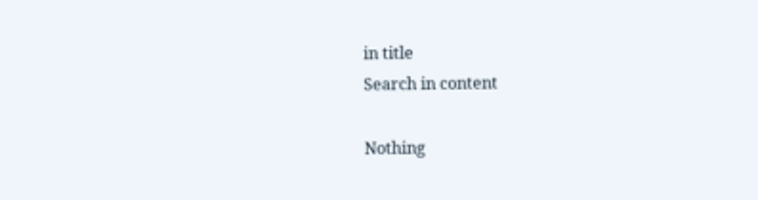in title
Search in content

Nothing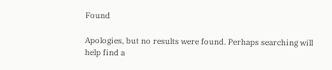Found

Apologies, but no results were found. Perhaps searching will help find a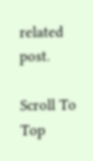related post.

Scroll To Top